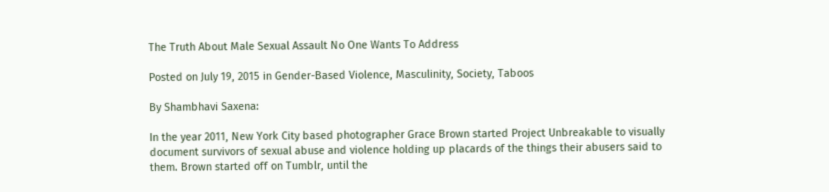The Truth About Male Sexual Assault No One Wants To Address

Posted on July 19, 2015 in Gender-Based Violence, Masculinity, Society, Taboos

By Shambhavi Saxena:

In the year 2011, New York City based photographer Grace Brown started Project Unbreakable to visually document survivors of sexual abuse and violence holding up placards of the things their abusers said to them. Brown started off on Tumblr, until the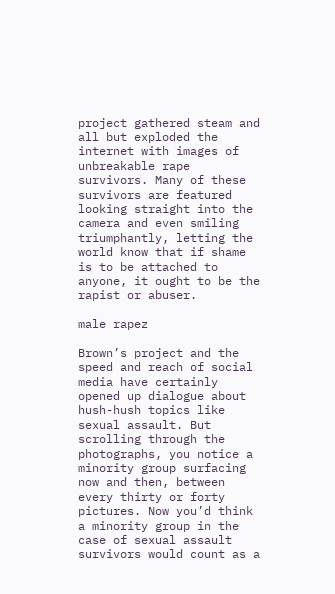project gathered steam and all but exploded the internet with images of unbreakable rape survivors. Many of these survivors are featured looking straight into the camera and even smiling triumphantly, letting the world know that if shame is to be attached to anyone, it ought to be the rapist or abuser.

male rapez

Brown’s project and the speed and reach of social media have certainly opened up dialogue about hush-hush topics like sexual assault. But scrolling through the photographs, you notice a minority group surfacing now and then, between every thirty or forty pictures. Now you’d think a minority group in the case of sexual assault survivors would count as a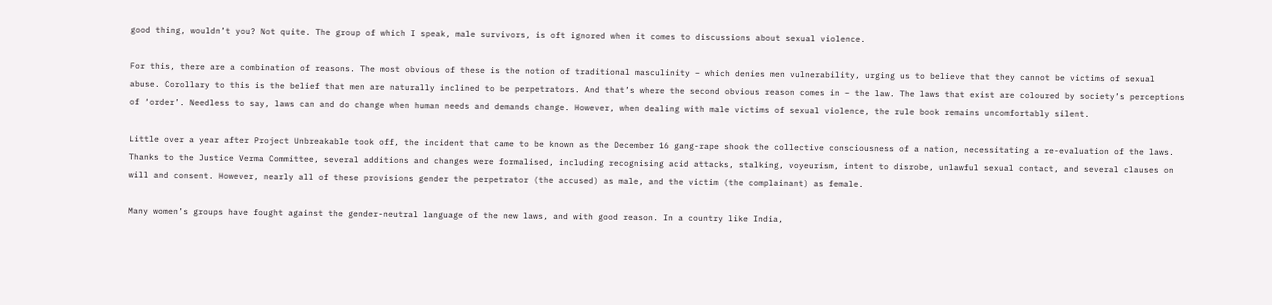good thing, wouldn’t you? Not quite. The group of which I speak, male survivors, is oft ignored when it comes to discussions about sexual violence.

For this, there are a combination of reasons. The most obvious of these is the notion of traditional masculinity – which denies men vulnerability, urging us to believe that they cannot be victims of sexual abuse. Corollary to this is the belief that men are naturally inclined to be perpetrators. And that’s where the second obvious reason comes in – the law. The laws that exist are coloured by society’s perceptions of ‘order’. Needless to say, laws can and do change when human needs and demands change. However, when dealing with male victims of sexual violence, the rule book remains uncomfortably silent.

Little over a year after Project Unbreakable took off, the incident that came to be known as the December 16 gang-rape shook the collective consciousness of a nation, necessitating a re-evaluation of the laws. Thanks to the Justice Verma Committee, several additions and changes were formalised, including recognising acid attacks, stalking, voyeurism, intent to disrobe, unlawful sexual contact, and several clauses on will and consent. However, nearly all of these provisions gender the perpetrator (the accused) as male, and the victim (the complainant) as female.

Many women’s groups have fought against the gender-neutral language of the new laws, and with good reason. In a country like India,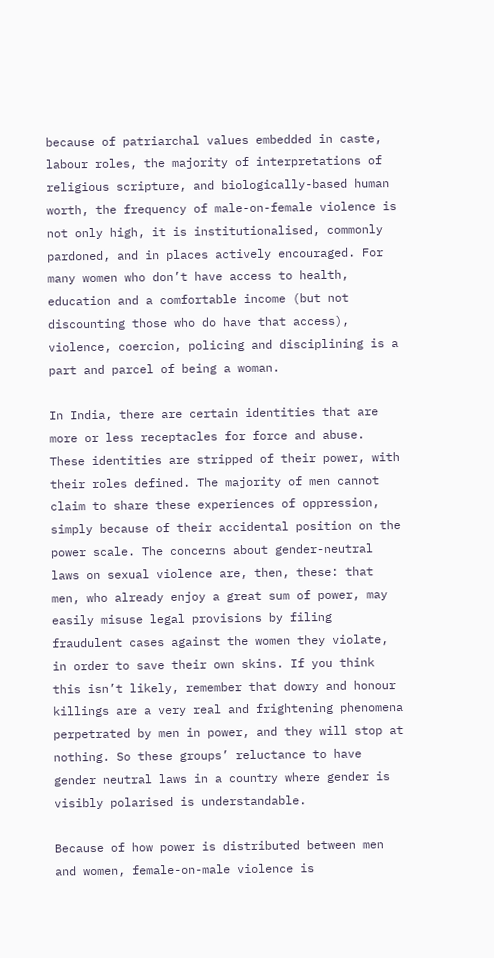because of patriarchal values embedded in caste, labour roles, the majority of interpretations of religious scripture, and biologically-based human worth, the frequency of male-on-female violence is not only high, it is institutionalised, commonly pardoned, and in places actively encouraged. For many women who don’t have access to health, education and a comfortable income (but not discounting those who do have that access), violence, coercion, policing and disciplining is a part and parcel of being a woman.

In India, there are certain identities that are more or less receptacles for force and abuse. These identities are stripped of their power, with their roles defined. The majority of men cannot claim to share these experiences of oppression, simply because of their accidental position on the power scale. The concerns about gender-neutral laws on sexual violence are, then, these: that men, who already enjoy a great sum of power, may easily misuse legal provisions by filing fraudulent cases against the women they violate, in order to save their own skins. If you think this isn’t likely, remember that dowry and honour killings are a very real and frightening phenomena perpetrated by men in power, and they will stop at nothing. So these groups’ reluctance to have gender neutral laws in a country where gender is visibly polarised is understandable.

Because of how power is distributed between men and women, female-on-male violence is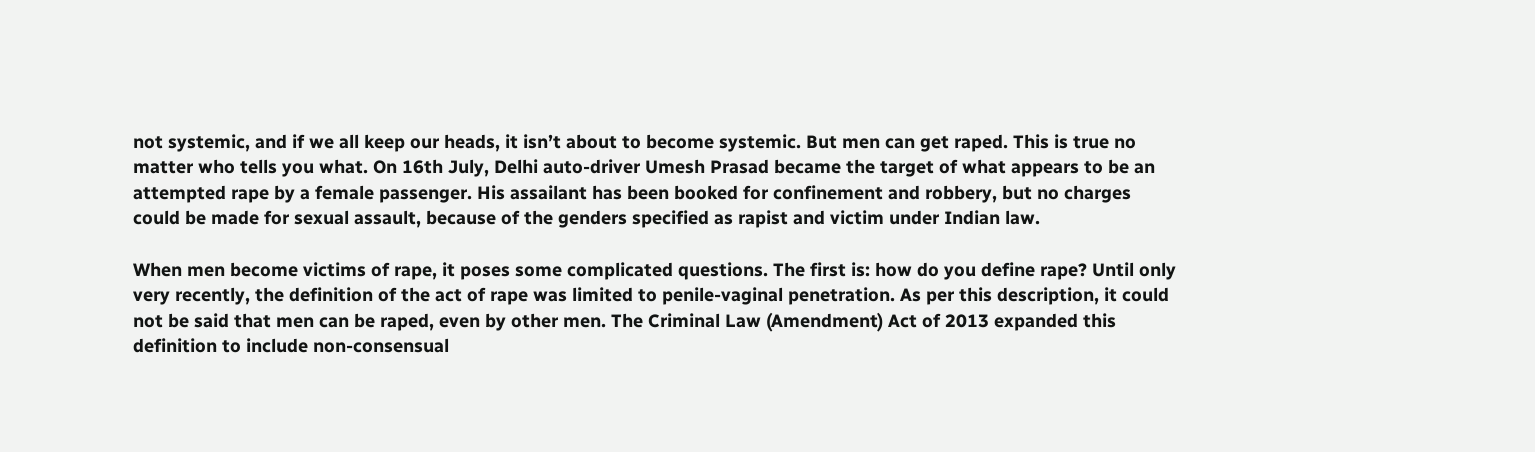not systemic, and if we all keep our heads, it isn’t about to become systemic. But men can get raped. This is true no matter who tells you what. On 16th July, Delhi auto-driver Umesh Prasad became the target of what appears to be an attempted rape by a female passenger. His assailant has been booked for confinement and robbery, but no charges could be made for sexual assault, because of the genders specified as rapist and victim under Indian law.

When men become victims of rape, it poses some complicated questions. The first is: how do you define rape? Until only very recently, the definition of the act of rape was limited to penile-vaginal penetration. As per this description, it could not be said that men can be raped, even by other men. The Criminal Law (Amendment) Act of 2013 expanded this definition to include non-consensual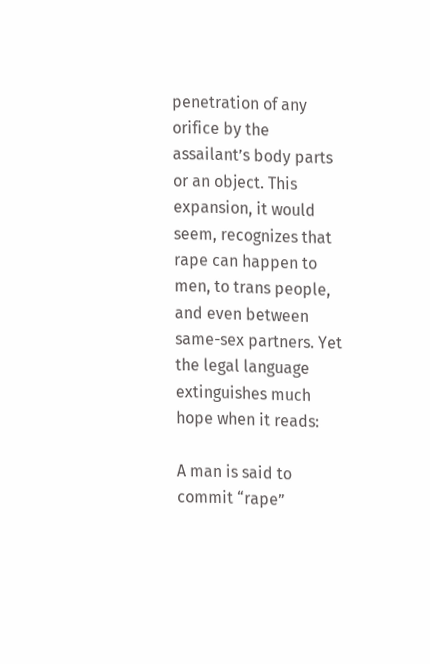penetration of any orifice by the assailant’s body parts or an object. This expansion, it would seem, recognizes that rape can happen to men, to trans people, and even between same-sex partners. Yet the legal language extinguishes much hope when it reads:

A man is said to commit “rape”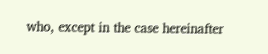who, except in the case hereinafter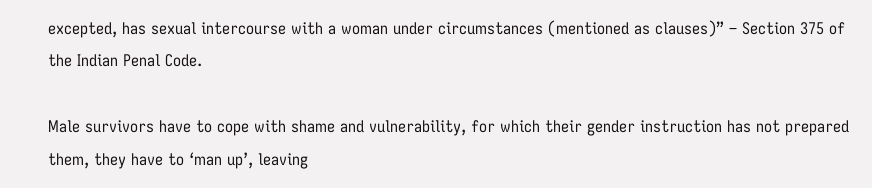excepted, has sexual intercourse with a woman under circumstances (mentioned as clauses)” – Section 375 of the Indian Penal Code.

Male survivors have to cope with shame and vulnerability, for which their gender instruction has not prepared them, they have to ‘man up’, leaving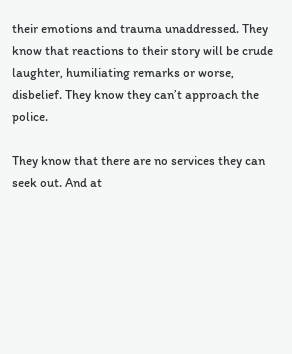their emotions and trauma unaddressed. They know that reactions to their story will be crude laughter, humiliating remarks or worse, disbelief. They know they can’t approach the police.

They know that there are no services they can seek out. And at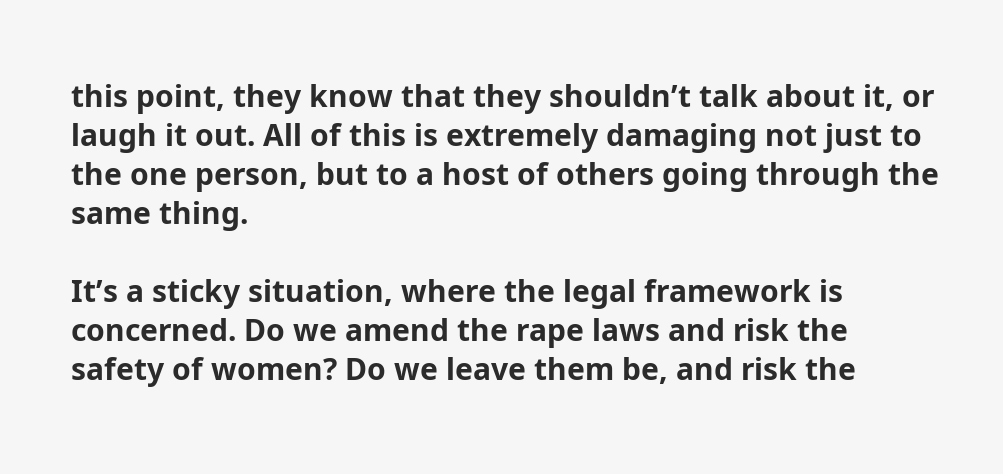this point, they know that they shouldn’t talk about it, or laugh it out. All of this is extremely damaging not just to the one person, but to a host of others going through the same thing.

It’s a sticky situation, where the legal framework is concerned. Do we amend the rape laws and risk the safety of women? Do we leave them be, and risk the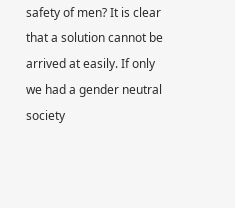safety of men? It is clear that a solution cannot be arrived at easily. If only we had a gender neutral society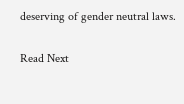deserving of gender neutral laws.

Read Next